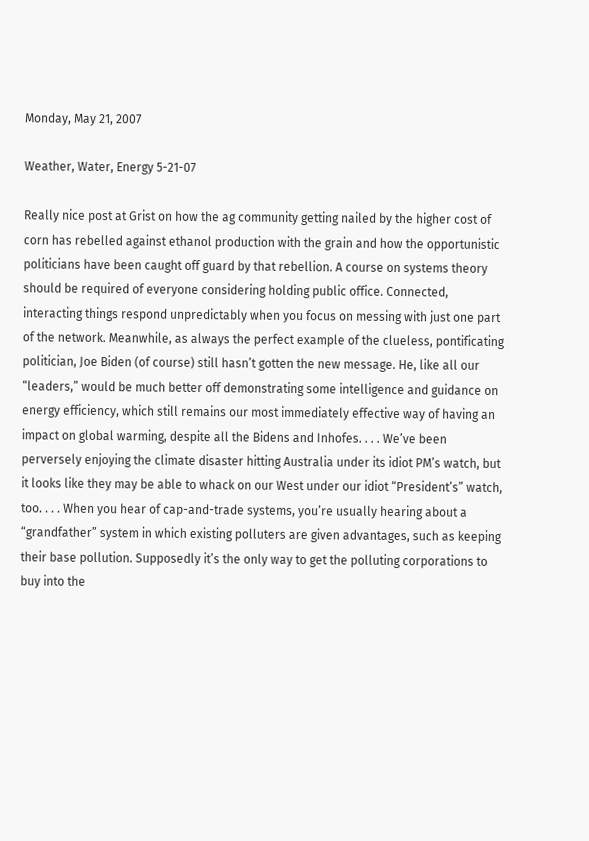Monday, May 21, 2007

Weather, Water, Energy 5-21-07

Really nice post at Grist on how the ag community getting nailed by the higher cost of corn has rebelled against ethanol production with the grain and how the opportunistic politicians have been caught off guard by that rebellion. A course on systems theory should be required of everyone considering holding public office. Connected, interacting things respond unpredictably when you focus on messing with just one part of the network. Meanwhile, as always the perfect example of the clueless, pontificating politician, Joe Biden (of course) still hasn’t gotten the new message. He, like all our “leaders,” would be much better off demonstrating some intelligence and guidance on energy efficiency, which still remains our most immediately effective way of having an impact on global warming, despite all the Bidens and Inhofes. . . . We’ve been perversely enjoying the climate disaster hitting Australia under its idiot PM’s watch, but it looks like they may be able to whack on our West under our idiot “President’s” watch, too. . . . When you hear of cap-and-trade systems, you’re usually hearing about a “grandfather” system in which existing polluters are given advantages, such as keeping their base pollution. Supposedly it’s the only way to get the polluting corporations to buy into the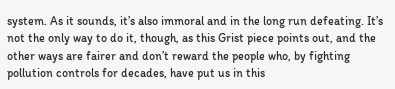system. As it sounds, it’s also immoral and in the long run defeating. It’s not the only way to do it, though, as this Grist piece points out, and the other ways are fairer and don’t reward the people who, by fighting pollution controls for decades, have put us in this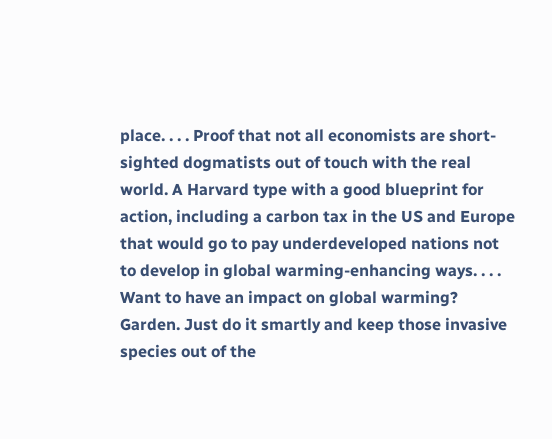place. . . . Proof that not all economists are short-sighted dogmatists out of touch with the real world. A Harvard type with a good blueprint for action, including a carbon tax in the US and Europe that would go to pay underdeveloped nations not to develop in global warming-enhancing ways. . . . Want to have an impact on global warming? Garden. Just do it smartly and keep those invasive species out of the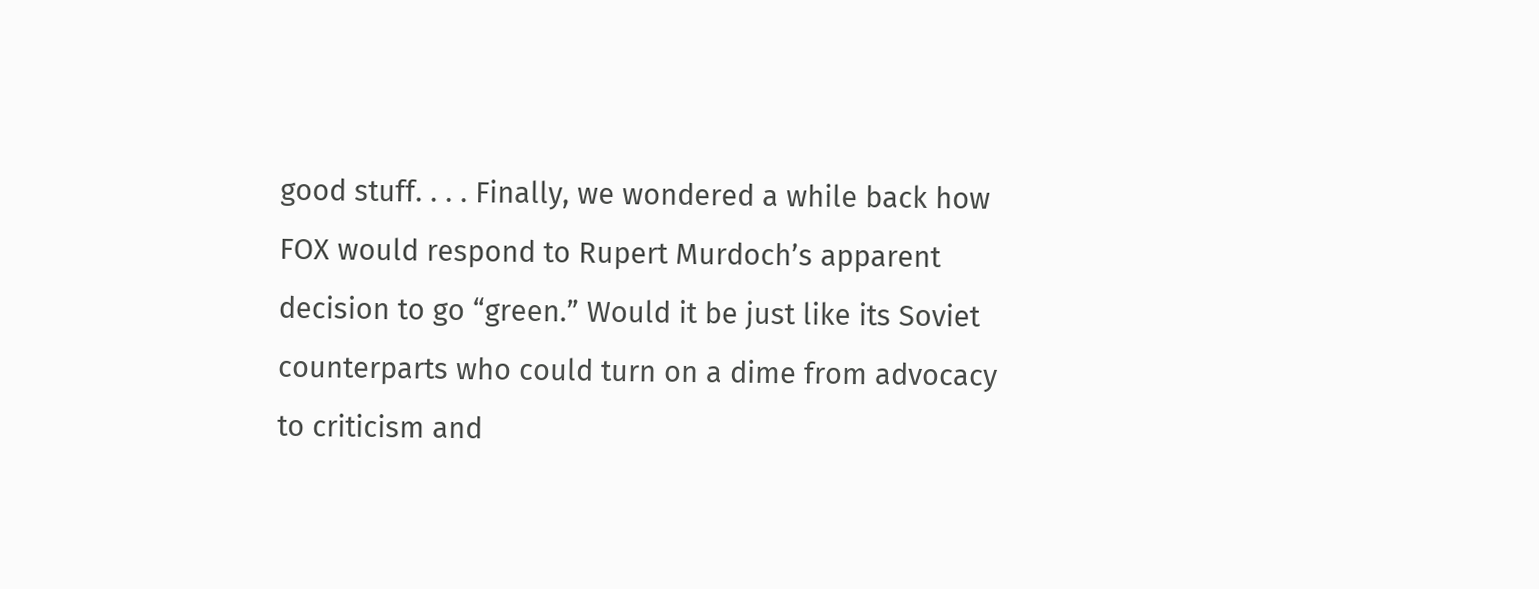good stuff. . . . Finally, we wondered a while back how FOX would respond to Rupert Murdoch’s apparent decision to go “green.” Would it be just like its Soviet counterparts who could turn on a dime from advocacy to criticism and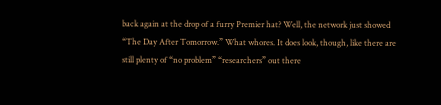back again at the drop of a furry Premier hat? Well, the network just showed “The Day After Tomorrow.” What whores. It does look, though, like there are still plenty of “no problem” “researchers” out there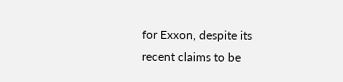for Exxon, despite its recent claims to be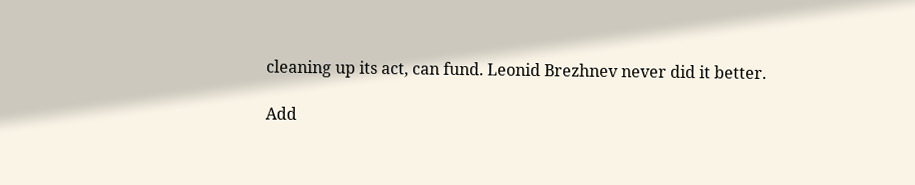cleaning up its act, can fund. Leonid Brezhnev never did it better.

Add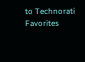to Technorati Favorites